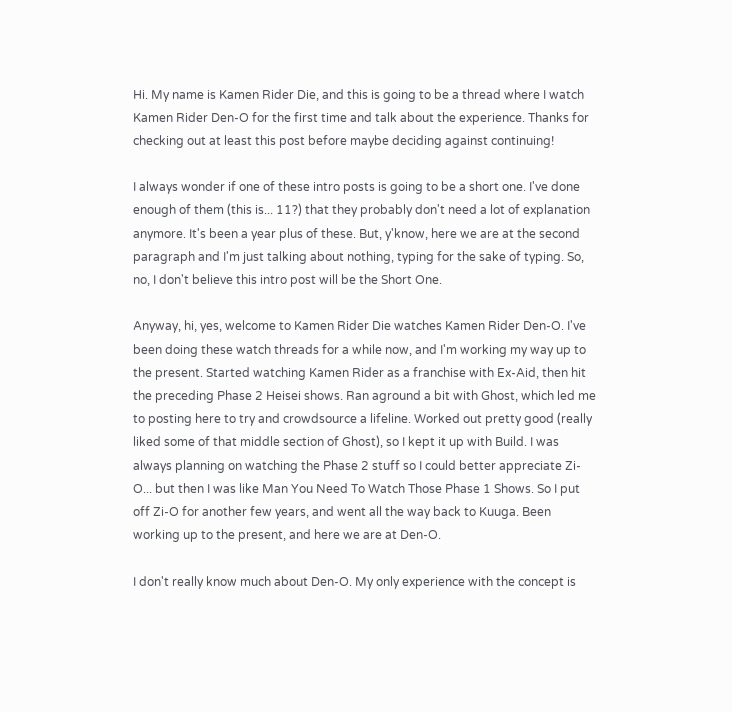Hi. My name is Kamen Rider Die, and this is going to be a thread where I watch Kamen Rider Den-O for the first time and talk about the experience. Thanks for checking out at least this post before maybe deciding against continuing!

I always wonder if one of these intro posts is going to be a short one. I've done enough of them (this is... 11?) that they probably don't need a lot of explanation anymore. It's been a year plus of these. But, y'know, here we are at the second paragraph and I'm just talking about nothing, typing for the sake of typing. So, no, I don't believe this intro post will be the Short One.

Anyway, hi, yes, welcome to Kamen Rider Die watches Kamen Rider Den-O. I've been doing these watch threads for a while now, and I'm working my way up to the present. Started watching Kamen Rider as a franchise with Ex-Aid, then hit the preceding Phase 2 Heisei shows. Ran aground a bit with Ghost, which led me to posting here to try and crowdsource a lifeline. Worked out pretty good (really liked some of that middle section of Ghost), so I kept it up with Build. I was always planning on watching the Phase 2 stuff so I could better appreciate Zi-O... but then I was like Man You Need To Watch Those Phase 1 Shows. So I put off Zi-O for another few years, and went all the way back to Kuuga. Been working up to the present, and here we are at Den-O.

I don't really know much about Den-O. My only experience with the concept is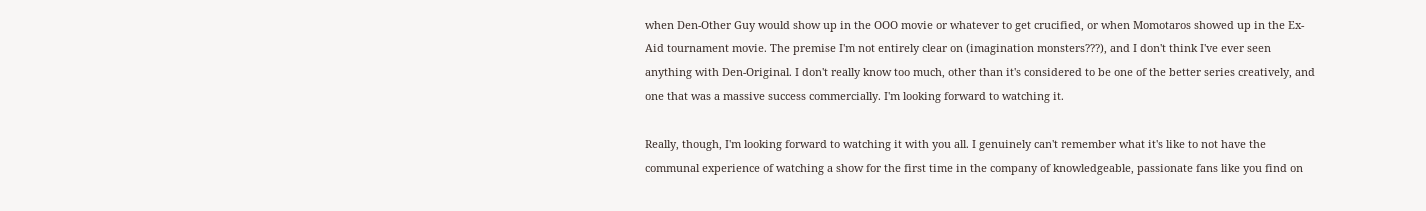when Den-Other Guy would show up in the OOO movie or whatever to get crucified, or when Momotaros showed up in the Ex-Aid tournament movie. The premise I'm not entirely clear on (imagination monsters???), and I don't think I've ever seen anything with Den-Original. I don't really know too much, other than it's considered to be one of the better series creatively, and one that was a massive success commercially. I'm looking forward to watching it.

Really, though, I'm looking forward to watching it with you all. I genuinely can't remember what it's like to not have the communal experience of watching a show for the first time in the company of knowledgeable, passionate fans like you find on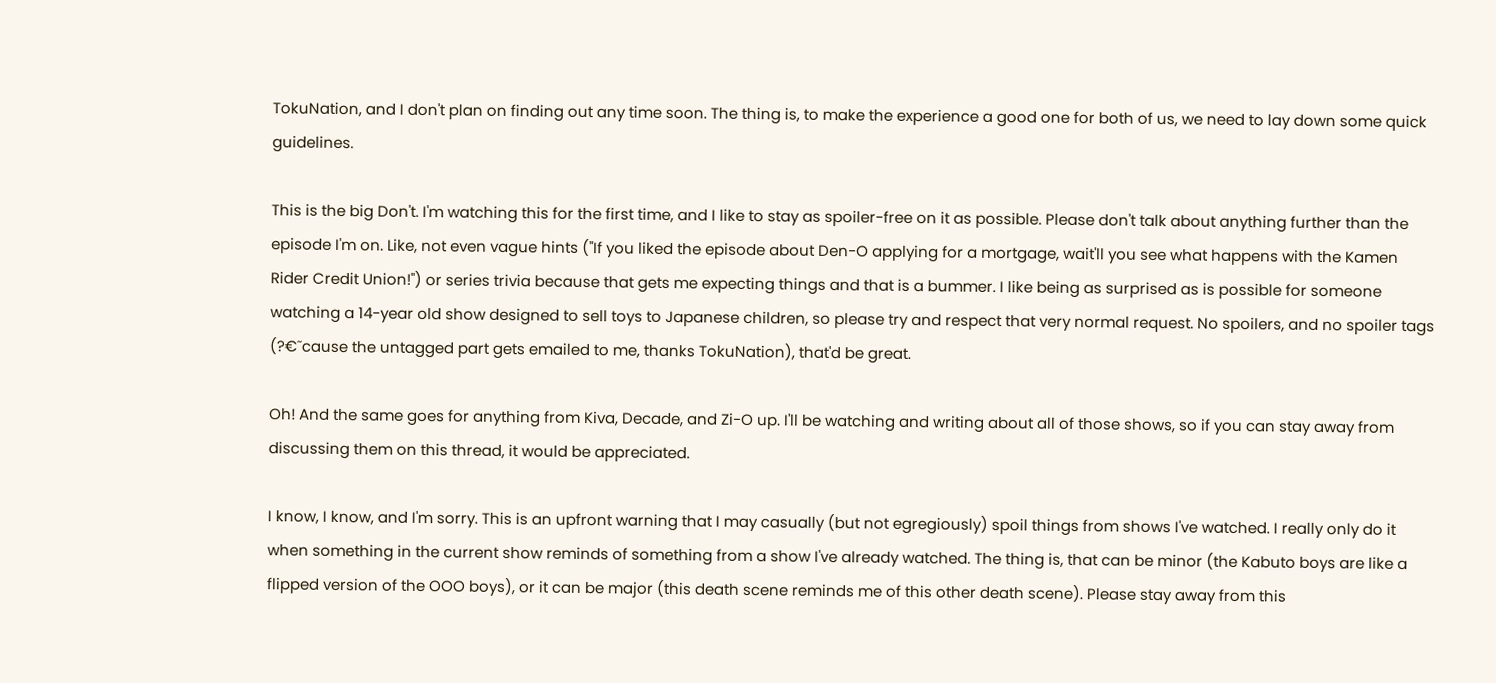TokuNation, and I don't plan on finding out any time soon. The thing is, to make the experience a good one for both of us, we need to lay down some quick guidelines.

This is the big Don't. I'm watching this for the first time, and I like to stay as spoiler-free on it as possible. Please don't talk about anything further than the episode I'm on. Like, not even vague hints ("If you liked the episode about Den-O applying for a mortgage, wait'll you see what happens with the Kamen Rider Credit Union!") or series trivia because that gets me expecting things and that is a bummer. I like being as surprised as is possible for someone watching a 14-year old show designed to sell toys to Japanese children, so please try and respect that very normal request. No spoilers, and no spoiler tags (?€˜cause the untagged part gets emailed to me, thanks TokuNation), that'd be great.

Oh! And the same goes for anything from Kiva, Decade, and Zi-O up. I'll be watching and writing about all of those shows, so if you can stay away from discussing them on this thread, it would be appreciated.

I know, I know, and I'm sorry. This is an upfront warning that I may casually (but not egregiously) spoil things from shows I've watched. I really only do it when something in the current show reminds of something from a show I've already watched. The thing is, that can be minor (the Kabuto boys are like a flipped version of the OOO boys), or it can be major (this death scene reminds me of this other death scene). Please stay away from this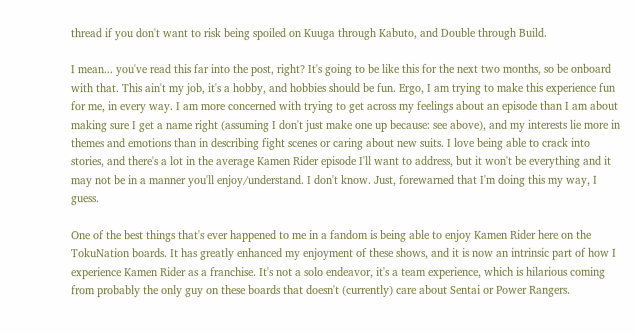thread if you don't want to risk being spoiled on Kuuga through Kabuto, and Double through Build.

I mean... you've read this far into the post, right? It's going to be like this for the next two months, so be onboard with that. This ain't my job, it's a hobby, and hobbies should be fun. Ergo, I am trying to make this experience fun for me, in every way. I am more concerned with trying to get across my feelings about an episode than I am about making sure I get a name right (assuming I don't just make one up because: see above), and my interests lie more in themes and emotions than in describing fight scenes or caring about new suits. I love being able to crack into stories, and there's a lot in the average Kamen Rider episode I'll want to address, but it won't be everything and it may not be in a manner you'll enjoy/understand. I don't know. Just, forewarned that I'm doing this my way, I guess.

One of the best things that's ever happened to me in a fandom is being able to enjoy Kamen Rider here on the TokuNation boards. It has greatly enhanced my enjoyment of these shows, and it is now an intrinsic part of how I experience Kamen Rider as a franchise. It's not a solo endeavor, it's a team experience, which is hilarious coming from probably the only guy on these boards that doesn't (currently) care about Sentai or Power Rangers.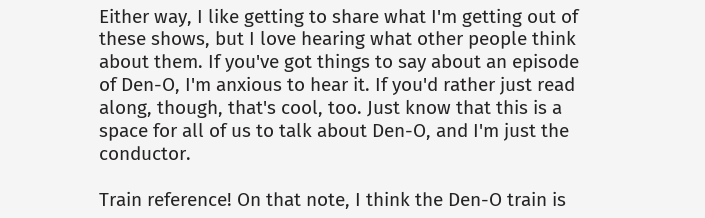Either way, I like getting to share what I'm getting out of these shows, but I love hearing what other people think about them. If you've got things to say about an episode of Den-O, I'm anxious to hear it. If you'd rather just read along, though, that's cool, too. Just know that this is a space for all of us to talk about Den-O, and I'm just the conductor.

Train reference! On that note, I think the Den-O train is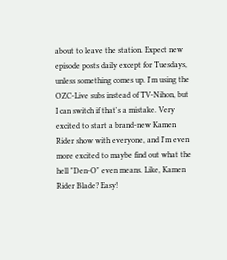about to leave the station. Expect new episode posts daily except for Tuesdays, unless something comes up. I'm using the OZC-Live subs instead of TV-Nihon, but I can switch if that's a mistake. Very excited to start a brand-new Kamen Rider show with everyone, and I'm even more excited to maybe find out what the hell "Den-O" even means. Like, Kamen Rider Blade? Easy!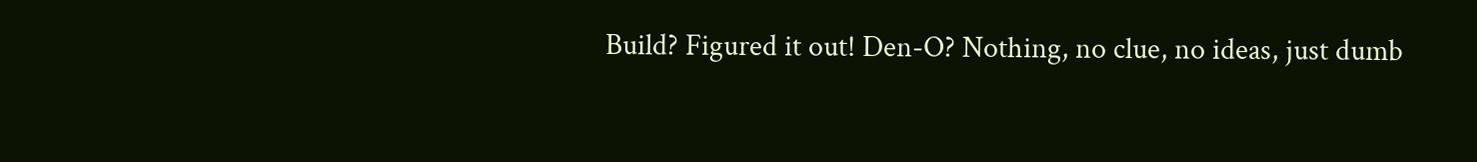Build? Figured it out! Den-O? Nothing, no clue, no ideas, just dumb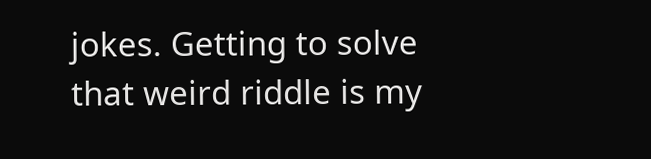jokes. Getting to solve that weird riddle is my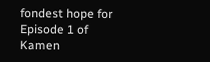fondest hope for Episode 1 of Kamen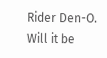Rider Den-O. Will it be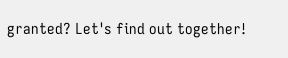granted? Let's find out together!